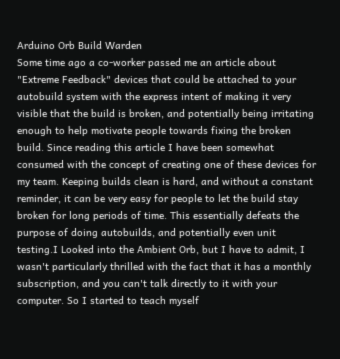Arduino Orb Build Warden
Some time ago a co-worker passed me an article about "Extreme Feedback" devices that could be attached to your autobuild system with the express intent of making it very visible that the build is broken, and potentially being irritating enough to help motivate people towards fixing the broken build. Since reading this article I have been somewhat consumed with the concept of creating one of these devices for my team. Keeping builds clean is hard, and without a constant reminder, it can be very easy for people to let the build stay broken for long periods of time. This essentially defeats the purpose of doing autobuilds, and potentially even unit testing.I Looked into the Ambient Orb, but I have to admit, I wasn't particularly thrilled with the fact that it has a monthly subscription, and you can't talk directly to it with your computer. So I started to teach myself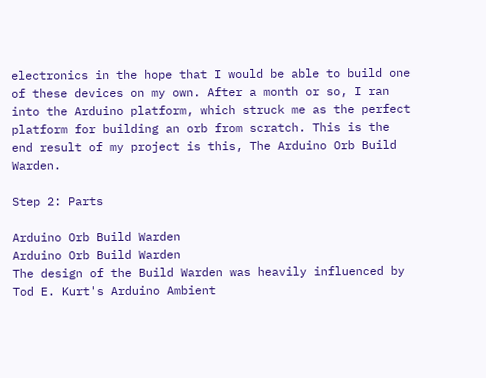electronics in the hope that I would be able to build one of these devices on my own. After a month or so, I ran into the Arduino platform, which struck me as the perfect platform for building an orb from scratch. This is the end result of my project is this, The Arduino Orb Build Warden.

Step 2: Parts

Arduino Orb Build Warden
Arduino Orb Build Warden
The design of the Build Warden was heavily influenced by Tod E. Kurt's Arduino Ambient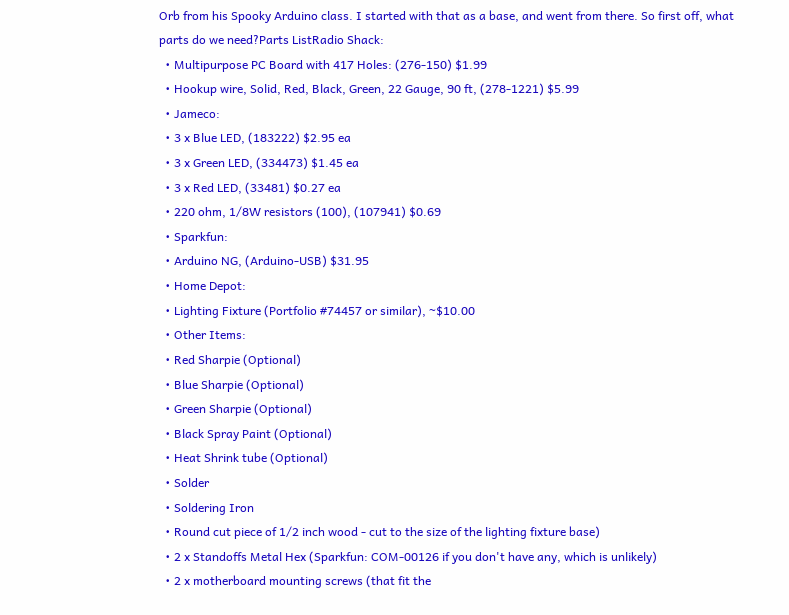Orb from his Spooky Arduino class. I started with that as a base, and went from there. So first off, what parts do we need?Parts ListRadio Shack:
  • Multipurpose PC Board with 417 Holes: (276-150) $1.99
  • Hookup wire, Solid, Red, Black, Green, 22 Gauge, 90 ft, (278-1221) $5.99
  • Jameco:
  • 3 x Blue LED, (183222) $2.95 ea
  • 3 x Green LED, (334473) $1.45 ea
  • 3 x Red LED, (33481) $0.27 ea
  • 220 ohm, 1/8W resistors (100), (107941) $0.69
  • Sparkfun:
  • Arduino NG, (Arduino-USB) $31.95
  • Home Depot:
  • Lighting Fixture (Portfolio #74457 or similar), ~$10.00
  • Other Items:
  • Red Sharpie (Optional)
  • Blue Sharpie (Optional)
  • Green Sharpie (Optional)
  • Black Spray Paint (Optional)
  • Heat Shrink tube (Optional)
  • Solder
  • Soldering Iron
  • Round cut piece of 1/2 inch wood - cut to the size of the lighting fixture base)
  • 2 x Standoffs Metal Hex (Sparkfun: COM-00126 if you don't have any, which is unlikely)
  • 2 x motherboard mounting screws (that fit the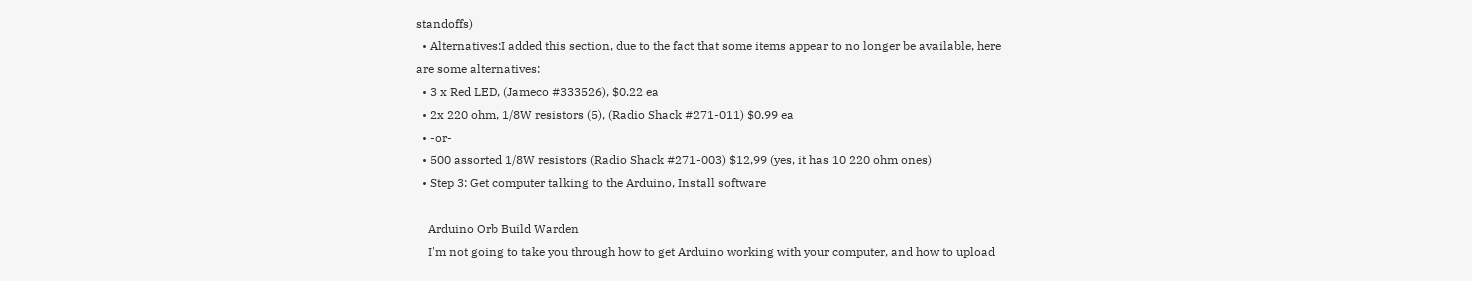standoffs)
  • Alternatives:I added this section, due to the fact that some items appear to no longer be available, here are some alternatives:
  • 3 x Red LED, (Jameco #333526), $0.22 ea
  • 2x 220 ohm, 1/8W resistors (5), (Radio Shack #271-011) $0.99 ea
  • -or-
  • 500 assorted 1/8W resistors (Radio Shack #271-003) $12,99 (yes, it has 10 220 ohm ones)
  • Step 3: Get computer talking to the Arduino, Install software

    Arduino Orb Build Warden
    I'm not going to take you through how to get Arduino working with your computer, and how to upload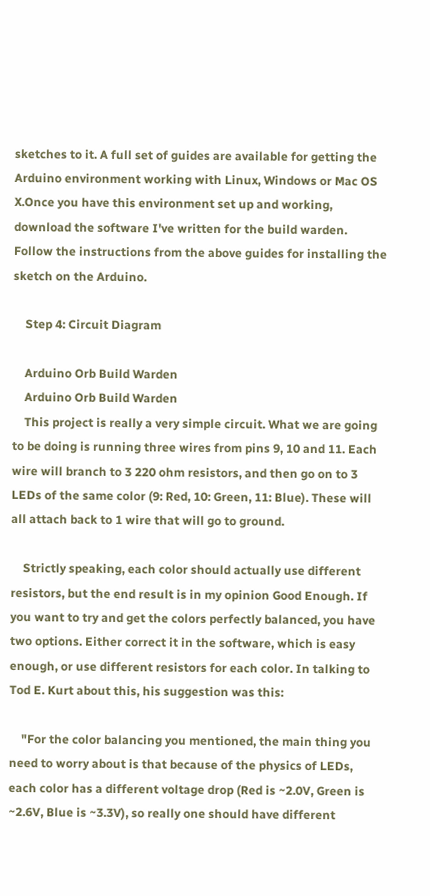sketches to it. A full set of guides are available for getting the Arduino environment working with Linux, Windows or Mac OS X.Once you have this environment set up and working, download the software I've written for the build warden. Follow the instructions from the above guides for installing the sketch on the Arduino.

    Step 4: Circuit Diagram

    Arduino Orb Build Warden
    Arduino Orb Build Warden
    This project is really a very simple circuit. What we are going to be doing is running three wires from pins 9, 10 and 11. Each wire will branch to 3 220 ohm resistors, and then go on to 3 LEDs of the same color (9: Red, 10: Green, 11: Blue). These will all attach back to 1 wire that will go to ground.

    Strictly speaking, each color should actually use different resistors, but the end result is in my opinion Good Enough. If you want to try and get the colors perfectly balanced, you have two options. Either correct it in the software, which is easy enough, or use different resistors for each color. In talking to Tod E. Kurt about this, his suggestion was this:

    "For the color balancing you mentioned, the main thing you need to worry about is that because of the physics of LEDs, each color has a different voltage drop (Red is ~2.0V, Green is ~2.6V, Blue is ~3.3V), so really one should have different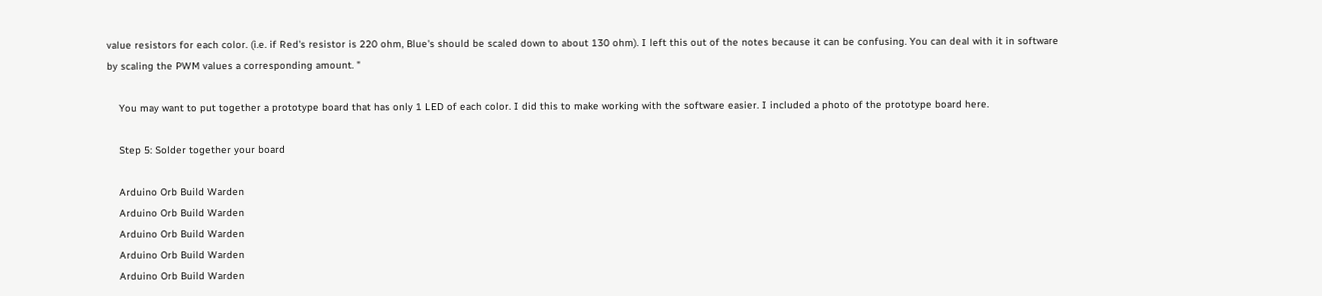value resistors for each color. (i.e. if Red's resistor is 220 ohm, Blue's should be scaled down to about 130 ohm). I left this out of the notes because it can be confusing. You can deal with it in software by scaling the PWM values a corresponding amount. "

    You may want to put together a prototype board that has only 1 LED of each color. I did this to make working with the software easier. I included a photo of the prototype board here.

    Step 5: Solder together your board

    Arduino Orb Build Warden
    Arduino Orb Build Warden
    Arduino Orb Build Warden
    Arduino Orb Build Warden
    Arduino Orb Build Warden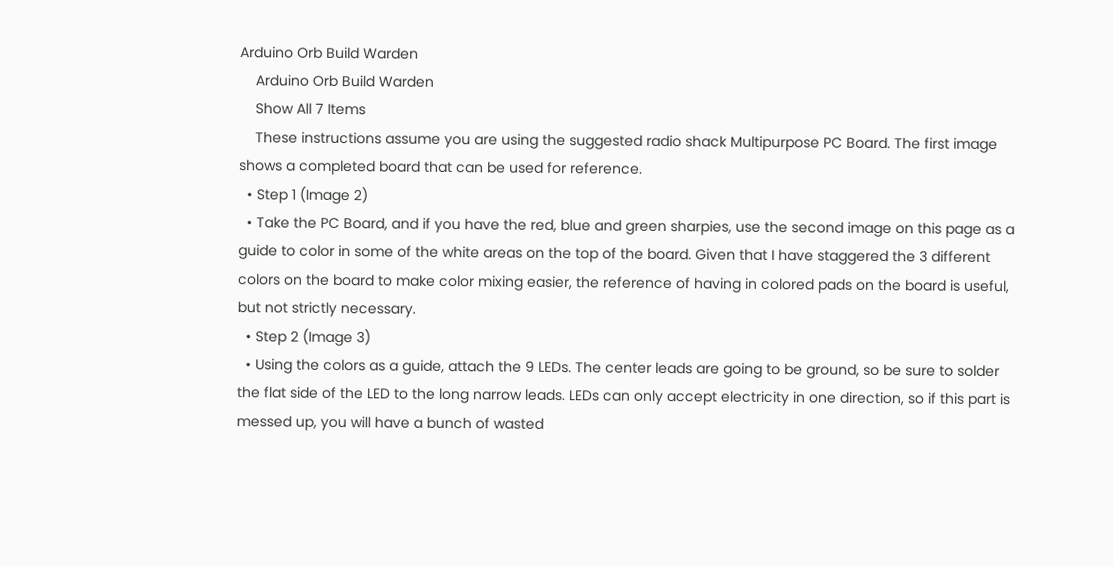Arduino Orb Build Warden
    Arduino Orb Build Warden
    Show All 7 Items
    These instructions assume you are using the suggested radio shack Multipurpose PC Board. The first image shows a completed board that can be used for reference.
  • Step 1 (Image 2)
  • Take the PC Board, and if you have the red, blue and green sharpies, use the second image on this page as a guide to color in some of the white areas on the top of the board. Given that I have staggered the 3 different colors on the board to make color mixing easier, the reference of having in colored pads on the board is useful, but not strictly necessary.
  • Step 2 (Image 3)
  • Using the colors as a guide, attach the 9 LEDs. The center leads are going to be ground, so be sure to solder the flat side of the LED to the long narrow leads. LEDs can only accept electricity in one direction, so if this part is messed up, you will have a bunch of wasted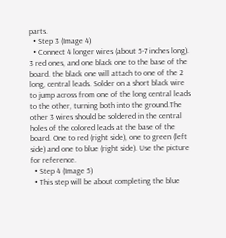parts.
  • Step 3 (Image 4)
  • Connect 4 longer wires (about 5-7 inches long). 3 red ones, and one black one to the base of the board. the black one will attach to one of the 2 long, central leads. Solder on a short black wire to jump across from one of the long central leads to the other, turning both into the ground.The other 3 wires should be soldered in the central holes of the colored leads at the base of the board. One to red (right side), one to green (left side) and one to blue (right side). Use the picture for reference.
  • Step 4 (Image 5)
  • This step will be about completing the blue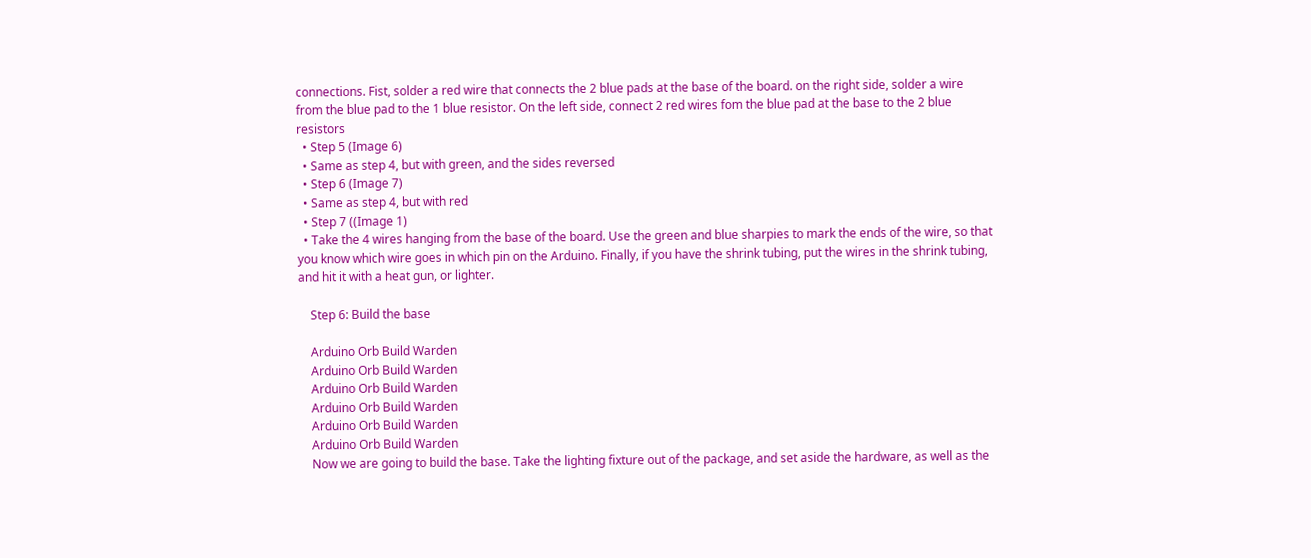connections. Fist, solder a red wire that connects the 2 blue pads at the base of the board. on the right side, solder a wire from the blue pad to the 1 blue resistor. On the left side, connect 2 red wires fom the blue pad at the base to the 2 blue resistors
  • Step 5 (Image 6)
  • Same as step 4, but with green, and the sides reversed
  • Step 6 (Image 7)
  • Same as step 4, but with red
  • Step 7 ((Image 1)
  • Take the 4 wires hanging from the base of the board. Use the green and blue sharpies to mark the ends of the wire, so that you know which wire goes in which pin on the Arduino. Finally, if you have the shrink tubing, put the wires in the shrink tubing, and hit it with a heat gun, or lighter.

    Step 6: Build the base

    Arduino Orb Build Warden
    Arduino Orb Build Warden
    Arduino Orb Build Warden
    Arduino Orb Build Warden
    Arduino Orb Build Warden
    Arduino Orb Build Warden
    Now we are going to build the base. Take the lighting fixture out of the package, and set aside the hardware, as well as the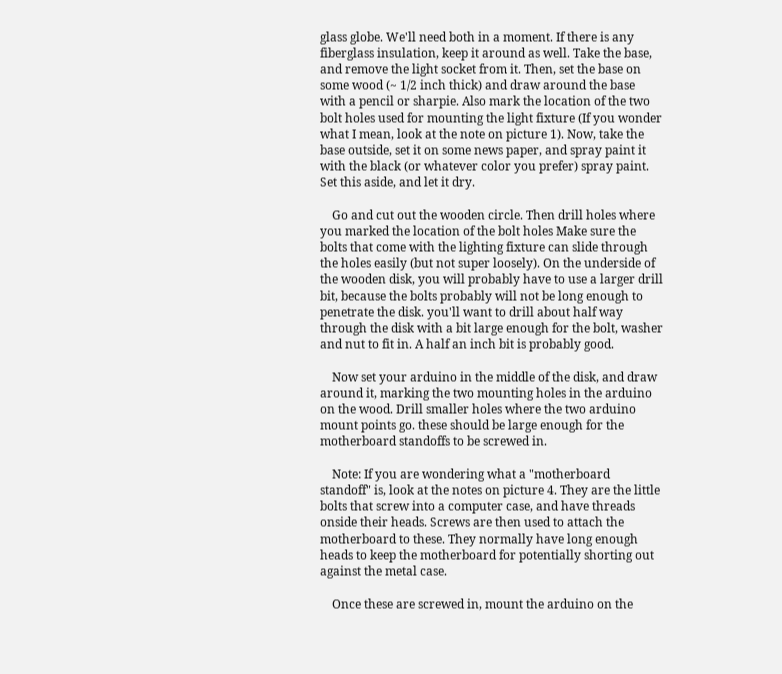glass globe. We'll need both in a moment. If there is any fiberglass insulation, keep it around as well. Take the base, and remove the light socket from it. Then, set the base on some wood (~ 1/2 inch thick) and draw around the base with a pencil or sharpie. Also mark the location of the two bolt holes used for mounting the light fixture (If you wonder what I mean, look at the note on picture 1). Now, take the base outside, set it on some news paper, and spray paint it with the black (or whatever color you prefer) spray paint. Set this aside, and let it dry.

    Go and cut out the wooden circle. Then drill holes where you marked the location of the bolt holes Make sure the bolts that come with the lighting fixture can slide through the holes easily (but not super loosely). On the underside of the wooden disk, you will probably have to use a larger drill bit, because the bolts probably will not be long enough to penetrate the disk. you'll want to drill about half way through the disk with a bit large enough for the bolt, washer and nut to fit in. A half an inch bit is probably good.

    Now set your arduino in the middle of the disk, and draw around it, marking the two mounting holes in the arduino on the wood. Drill smaller holes where the two arduino mount points go. these should be large enough for the motherboard standoffs to be screwed in.

    Note: If you are wondering what a "motherboard standoff" is, look at the notes on picture 4. They are the little bolts that screw into a computer case, and have threads onside their heads. Screws are then used to attach the motherboard to these. They normally have long enough heads to keep the motherboard for potentially shorting out against the metal case.

    Once these are screwed in, mount the arduino on the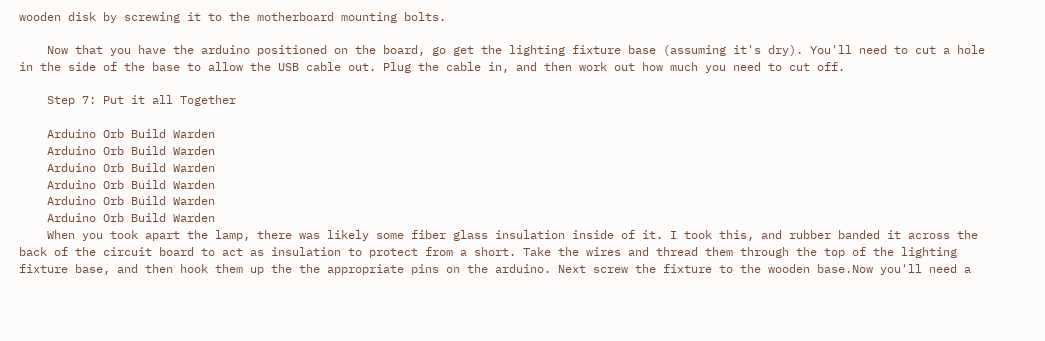wooden disk by screwing it to the motherboard mounting bolts.

    Now that you have the arduino positioned on the board, go get the lighting fixture base (assuming it's dry). You'll need to cut a hole in the side of the base to allow the USB cable out. Plug the cable in, and then work out how much you need to cut off.

    Step 7: Put it all Together

    Arduino Orb Build Warden
    Arduino Orb Build Warden
    Arduino Orb Build Warden
    Arduino Orb Build Warden
    Arduino Orb Build Warden
    Arduino Orb Build Warden
    When you took apart the lamp, there was likely some fiber glass insulation inside of it. I took this, and rubber banded it across the back of the circuit board to act as insulation to protect from a short. Take the wires and thread them through the top of the lighting fixture base, and then hook them up the the appropriate pins on the arduino. Next screw the fixture to the wooden base.Now you'll need a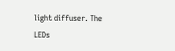light diffuser. The LEDs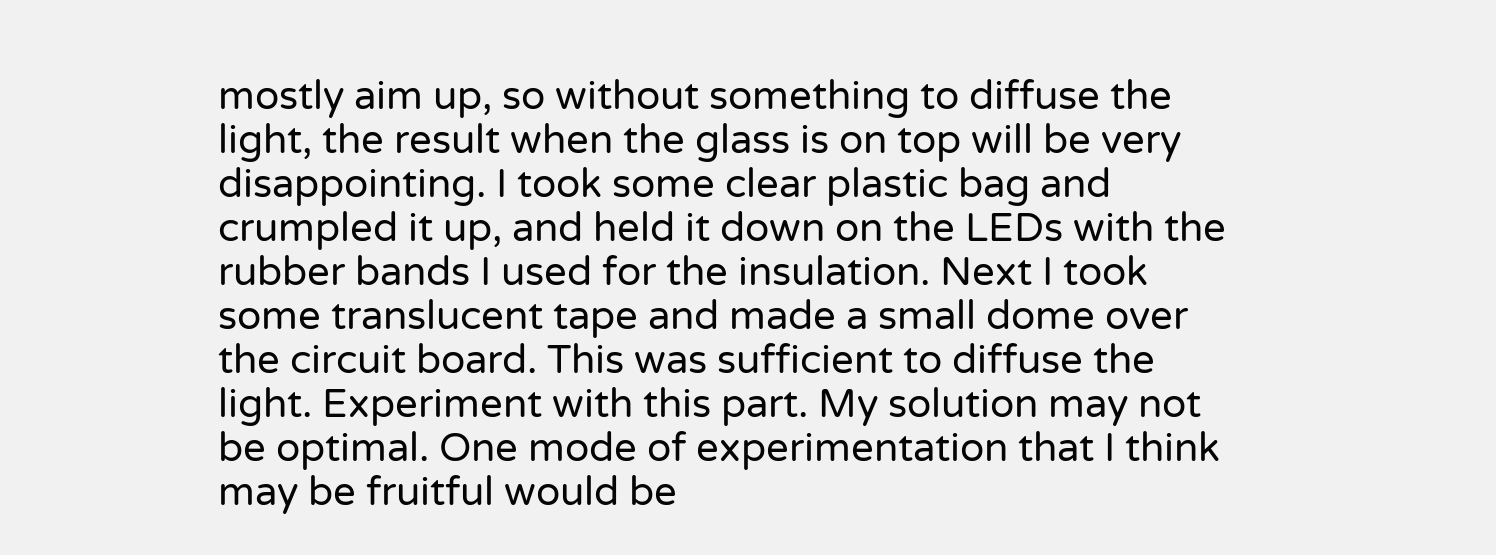mostly aim up, so without something to diffuse the light, the result when the glass is on top will be very disappointing. I took some clear plastic bag and crumpled it up, and held it down on the LEDs with the rubber bands I used for the insulation. Next I took some translucent tape and made a small dome over the circuit board. This was sufficient to diffuse the light. Experiment with this part. My solution may not be optimal. One mode of experimentation that I think may be fruitful would be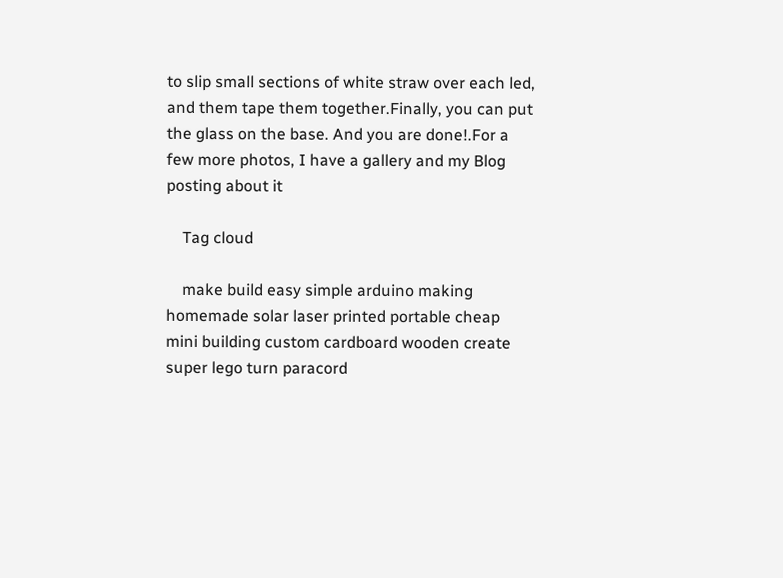to slip small sections of white straw over each led, and them tape them together.Finally, you can put the glass on the base. And you are done!.For a few more photos, I have a gallery and my Blog posting about it

    Tag cloud

    make build easy simple arduino making homemade solar laser printed portable cheap mini building custom cardboard wooden create super lego turn paracord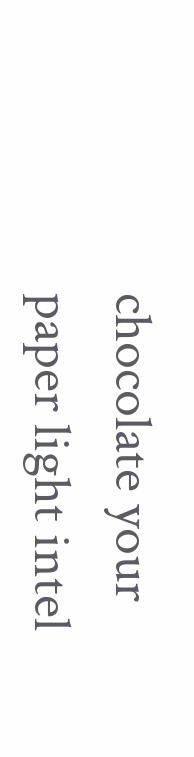chocolate your paper light intel